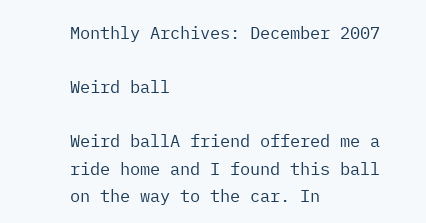Monthly Archives: December 2007

Weird ball

Weird ballA friend offered me a ride home and I found this ball on the way to the car. In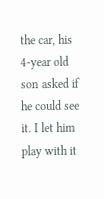the car, his 4-year old son asked if he could see it. I let him play with it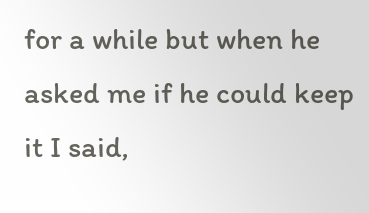for a while but when he asked me if he could keep it I said,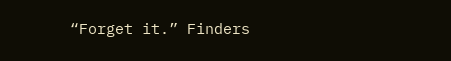“Forget it.” Finders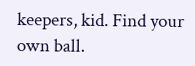keepers, kid. Find your own ball.